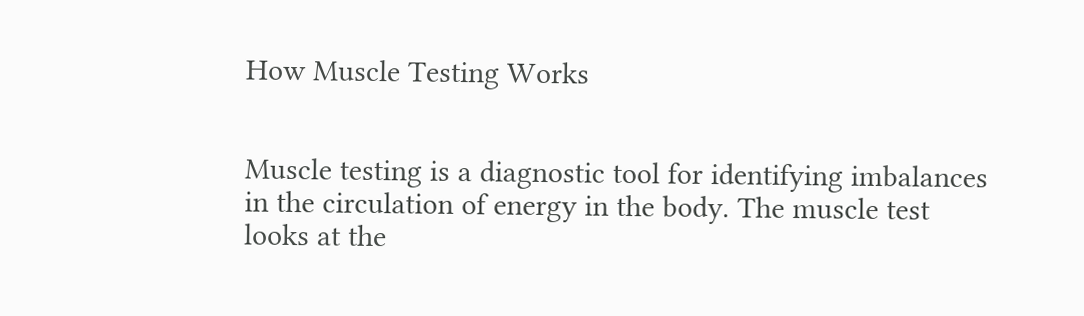How Muscle Testing Works


Muscle testing is a diagnostic tool for identifying imbalances in the circulation of energy in the body. The muscle test looks at the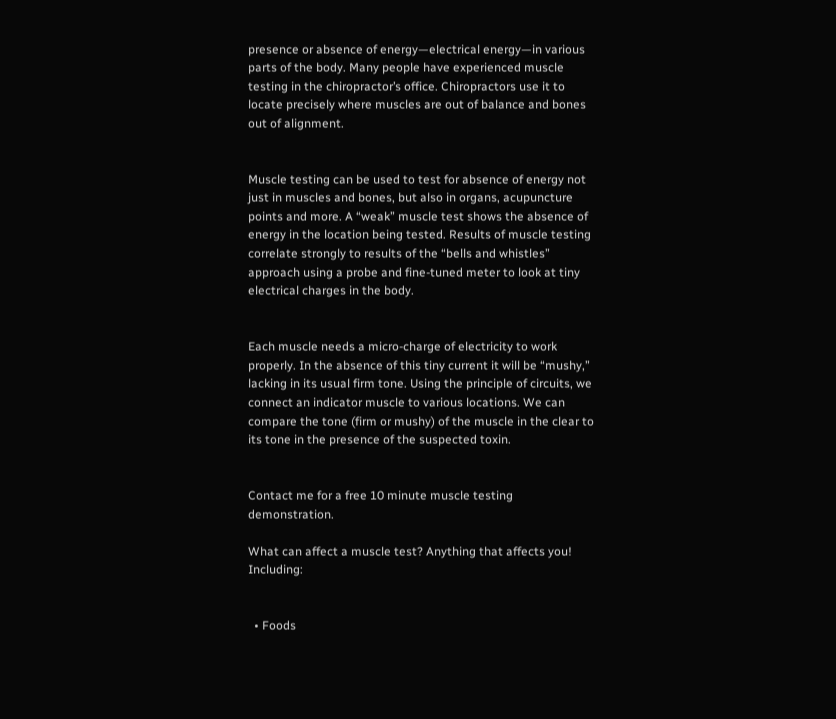presence or absence of energy—electrical energy—in various parts of the body. Many people have experienced muscle testing in the chiropractor’s office. Chiropractors use it to locate precisely where muscles are out of balance and bones out of alignment.


Muscle testing can be used to test for absence of energy not just in muscles and bones, but also in organs, acupuncture points and more. A “weak” muscle test shows the absence of energy in the location being tested. Results of muscle testing correlate strongly to results of the “bells and whistles” approach using a probe and fine-tuned meter to look at tiny electrical charges in the body.


Each muscle needs a micro-charge of electricity to work properly. In the absence of this tiny current it will be “mushy,” lacking in its usual firm tone. Using the principle of circuits, we connect an indicator muscle to various locations. We can compare the tone (firm or mushy) of the muscle in the clear to its tone in the presence of the suspected toxin.


Contact me for a free 10 minute muscle testing demonstration.

What can affect a muscle test? Anything that affects you! Including:


  • Foods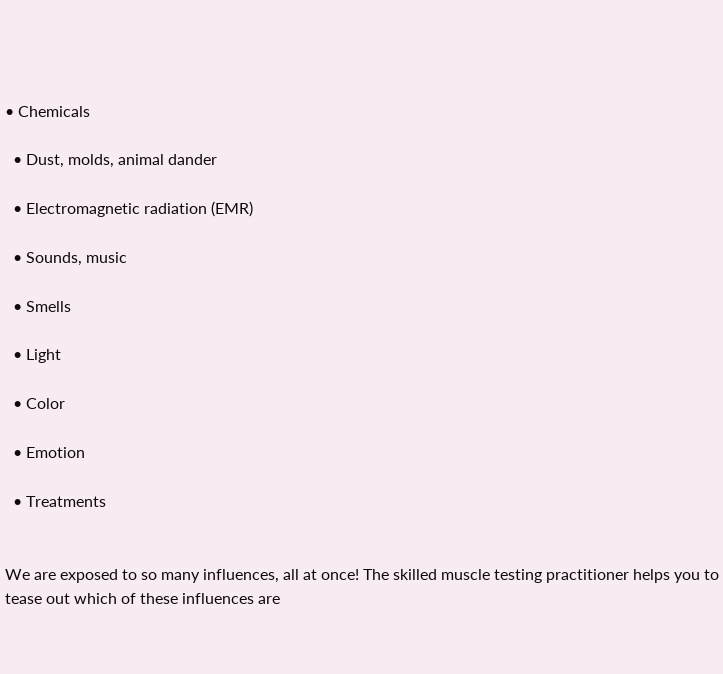• Chemicals

  • Dust, molds, animal dander

  • Electromagnetic radiation (EMR)

  • Sounds, music

  • Smells

  • Light

  • Color

  • Emotion

  • Treatments


We are exposed to so many influences, all at once! The skilled muscle testing practitioner helps you to tease out which of these influences are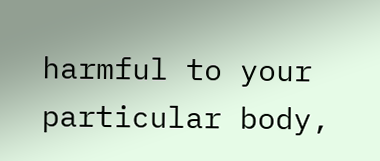harmful to your particular body,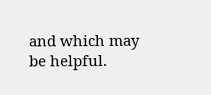and which may be helpful.